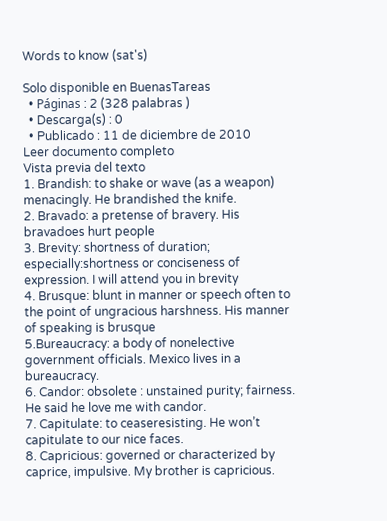Words to know (sat's)

Solo disponible en BuenasTareas
  • Páginas : 2 (328 palabras )
  • Descarga(s) : 0
  • Publicado : 11 de diciembre de 2010
Leer documento completo
Vista previa del texto
1. Brandish: to shake or wave (as a weapon) menacingly. He brandished the knife.
2. Bravado: a pretense of bravery. His bravadoes hurt people
3. Brevity: shortness of duration; especially:shortness or conciseness of expression. I will attend you in brevity
4. Brusque: blunt in manner or speech often to the point of ungracious harshness. His manner of speaking is brusque
5.Bureaucracy: a body of nonelective government officials. Mexico lives in a bureaucracy.
6. Candor: obsolete : unstained purity; fairness. He said he love me with candor.
7. Capitulate: to ceaseresisting. He won’t capitulate to our nice faces.
8. Capricious: governed or characterized by caprice, impulsive. My brother is capricious.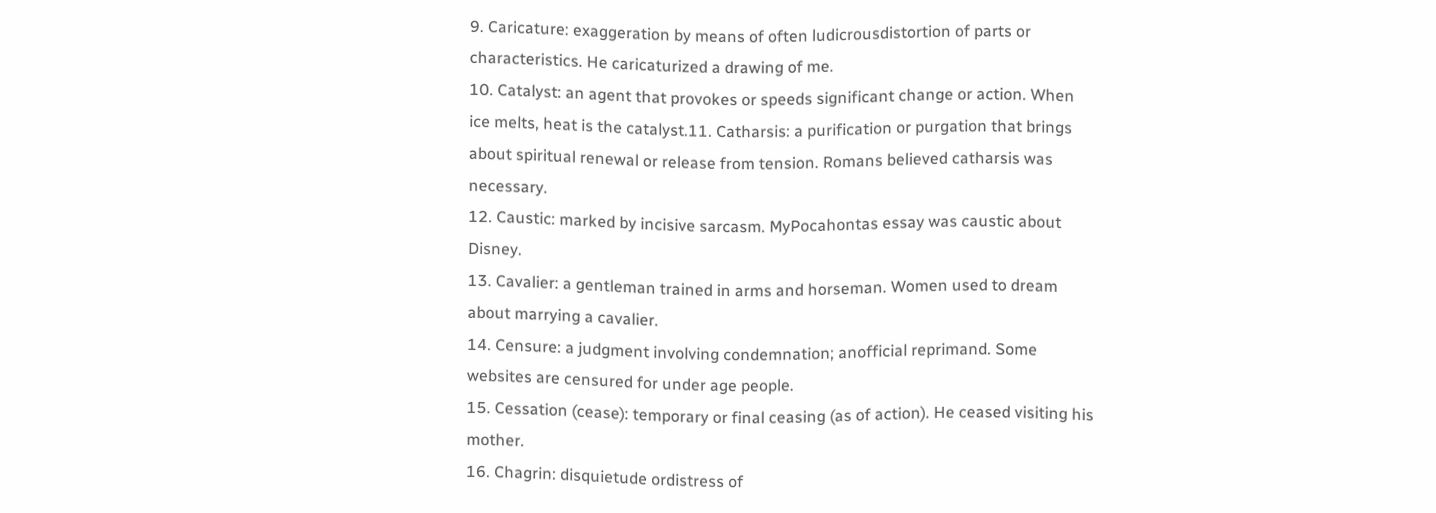9. Caricature: exaggeration by means of often ludicrousdistortion of parts or characteristics. He caricaturized a drawing of me.
10. Catalyst: an agent that provokes or speeds significant change or action. When ice melts, heat is the catalyst.11. Catharsis: a purification or purgation that brings about spiritual renewal or release from tension. Romans believed catharsis was necessary.
12. Caustic: marked by incisive sarcasm. MyPocahontas essay was caustic about Disney.
13. Cavalier: a gentleman trained in arms and horseman. Women used to dream about marrying a cavalier.
14. Censure: a judgment involving condemnation; anofficial reprimand. Some websites are censured for under age people.
15. Cessation (cease): temporary or final ceasing (as of action). He ceased visiting his mother.
16. Chagrin: disquietude ordistress of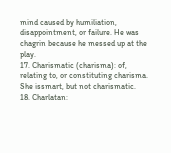mind caused by humiliation, disappointment, or failure. He was chagrin because he messed up at the play.
17. Charismatic (charisma): of, relating to, or constituting charisma. She issmart, but not charismatic.
18. Charlatan: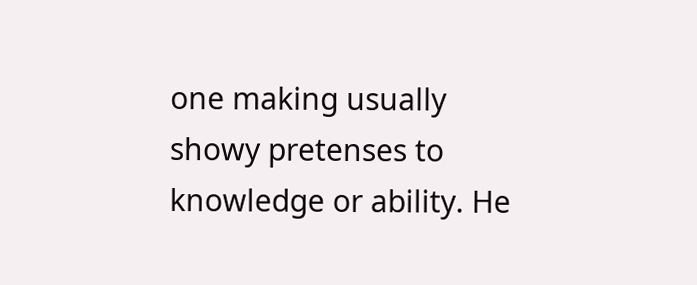one making usually showy pretenses to knowledge or ability. He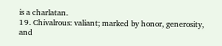is a charlatan.
19. Chivalrous: valiant; marked by honor, generosity, and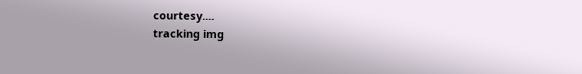courtesy....
tracking img